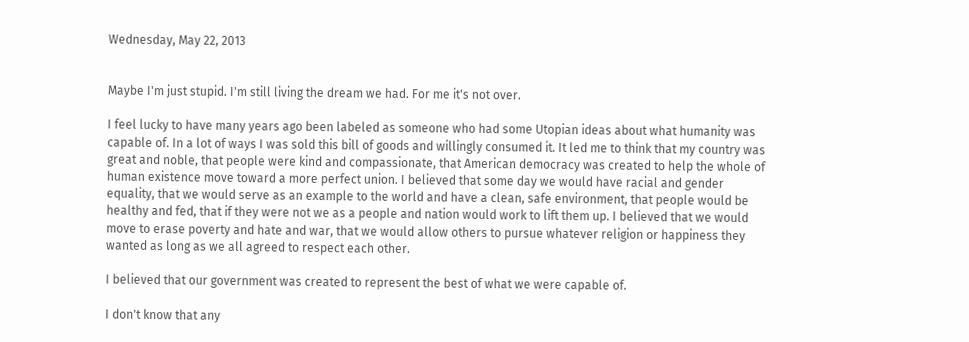Wednesday, May 22, 2013


Maybe I'm just stupid. I'm still living the dream we had. For me it's not over.

I feel lucky to have many years ago been labeled as someone who had some Utopian ideas about what humanity was capable of. In a lot of ways I was sold this bill of goods and willingly consumed it. It led me to think that my country was great and noble, that people were kind and compassionate, that American democracy was created to help the whole of human existence move toward a more perfect union. I believed that some day we would have racial and gender equality, that we would serve as an example to the world and have a clean, safe environment, that people would be healthy and fed, that if they were not we as a people and nation would work to lift them up. I believed that we would move to erase poverty and hate and war, that we would allow others to pursue whatever religion or happiness they wanted as long as we all agreed to respect each other.

I believed that our government was created to represent the best of what we were capable of.

I don't know that any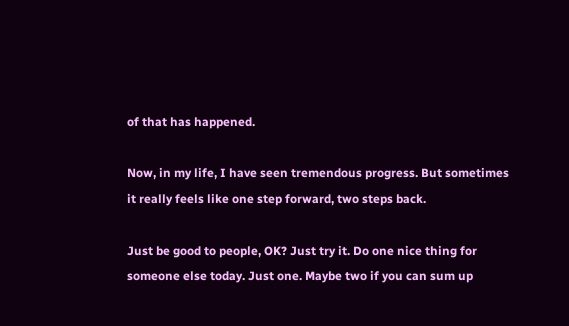of that has happened.

Now, in my life, I have seen tremendous progress. But sometimes it really feels like one step forward, two steps back.

Just be good to people, OK? Just try it. Do one nice thing for someone else today. Just one. Maybe two if you can sum up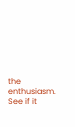the enthusiasm. See if it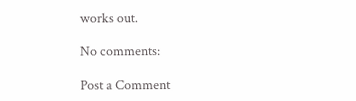works out.

No comments:

Post a Comment